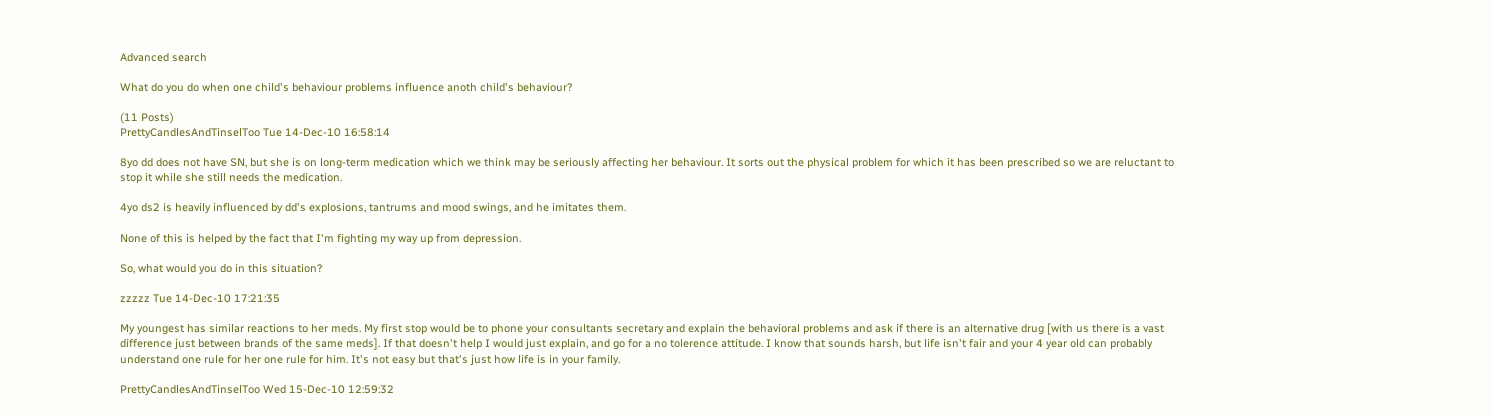Advanced search

What do you do when one child's behaviour problems influence anoth child's behaviour?

(11 Posts)
PrettyCandlesAndTinselToo Tue 14-Dec-10 16:58:14

8yo dd does not have SN, but she is on long-term medication which we think may be seriously affecting her behaviour. It sorts out the physical problem for which it has been prescribed so we are reluctant to stop it while she still needs the medication.

4yo ds2 is heavily influenced by dd's explosions, tantrums and mood swings, and he imitates them.

None of this is helped by the fact that I'm fighting my way up from depression.

So, what would you do in this situation?

zzzzz Tue 14-Dec-10 17:21:35

My youngest has similar reactions to her meds. My first stop would be to phone your consultants secretary and explain the behavioral problems and ask if there is an alternative drug [with us there is a vast difference just between brands of the same meds]. If that doesn't help I would just explain, and go for a no tolerence attitude. I know that sounds harsh, but life isn't fair and your 4 year old can probably understand one rule for her one rule for him. It's not easy but that's just how life is in your family.

PrettyCandlesAndTinselToo Wed 15-Dec-10 12:59:32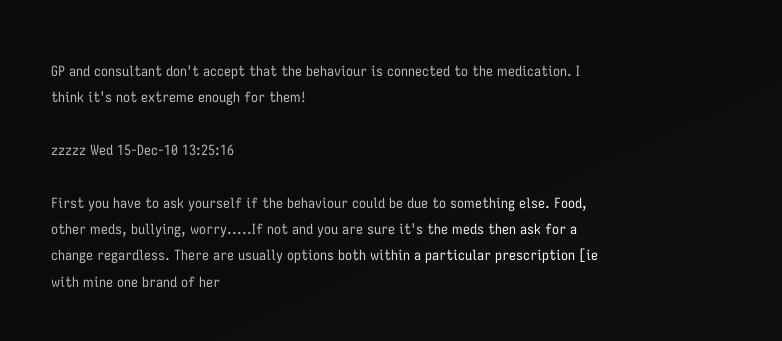GP and consultant don't accept that the behaviour is connected to the medication. I think it's not extreme enough for them!

zzzzz Wed 15-Dec-10 13:25:16

First you have to ask yourself if the behaviour could be due to something else. Food, other meds, bullying, worry.....If not and you are sure it's the meds then ask for a change regardless. There are usually options both within a particular prescription [ie with mine one brand of her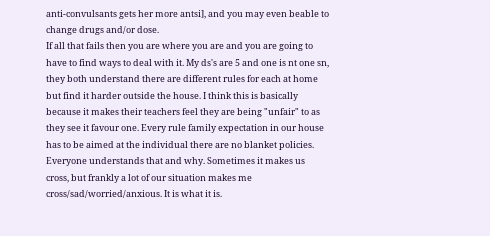anti-convulsants gets her more antsi], and you may even beable to change drugs and/or dose.
If all that fails then you are where you are and you are going to have to find ways to deal with it. My ds's are 5 and one is nt one sn, they both understand there are different rules for each at home but find it harder outside the house. I think this is basically because it makes their teachers feel they are being "unfair" to as they see it favour one. Every rule family expectation in our house has to be aimed at the individual there are no blanket policies. Everyone understands that and why. Sometimes it makes us cross, but frankly a lot of our situation makes me cross/sad/worried/anxious. It is what it is.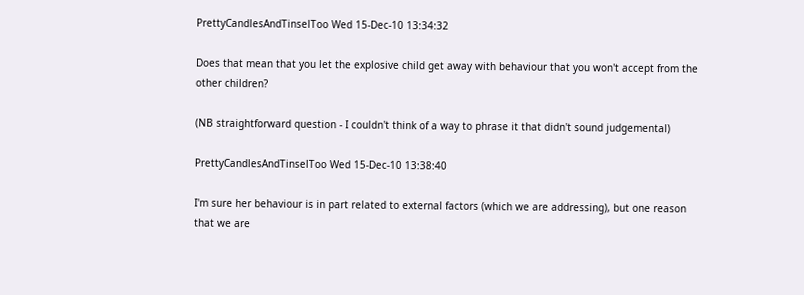PrettyCandlesAndTinselToo Wed 15-Dec-10 13:34:32

Does that mean that you let the explosive child get away with behaviour that you won't accept from the other children?

(NB straightforward question - I couldn't think of a way to phrase it that didn't sound judgemental)

PrettyCandlesAndTinselToo Wed 15-Dec-10 13:38:40

I'm sure her behaviour is in part related to external factors (which we are addressing), but one reason that we are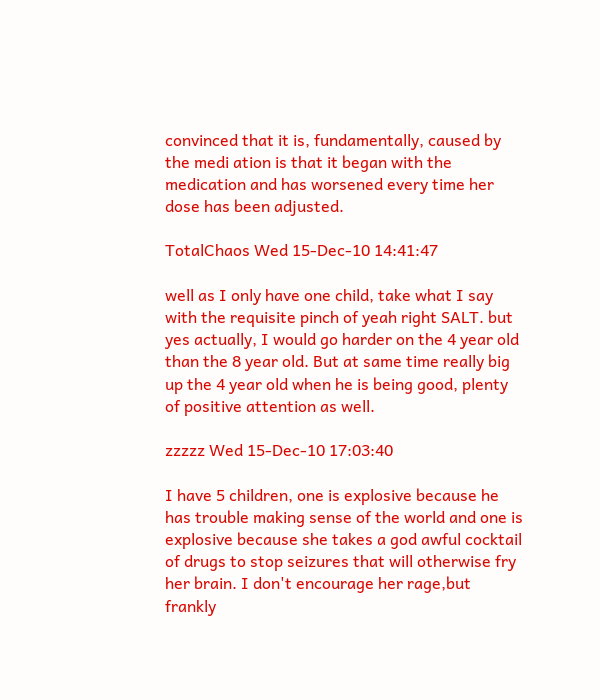convinced that it is, fundamentally, caused by the medi ation is that it began with the medication and has worsened every time her dose has been adjusted.

TotalChaos Wed 15-Dec-10 14:41:47

well as I only have one child, take what I say with the requisite pinch of yeah right SALT. but yes actually, I would go harder on the 4 year old than the 8 year old. But at same time really big up the 4 year old when he is being good, plenty of positive attention as well.

zzzzz Wed 15-Dec-10 17:03:40

I have 5 children, one is explosive because he has trouble making sense of the world and one is explosive because she takes a god awful cocktail of drugs to stop seizures that will otherwise fry her brain. I don't encourage her rage,but frankly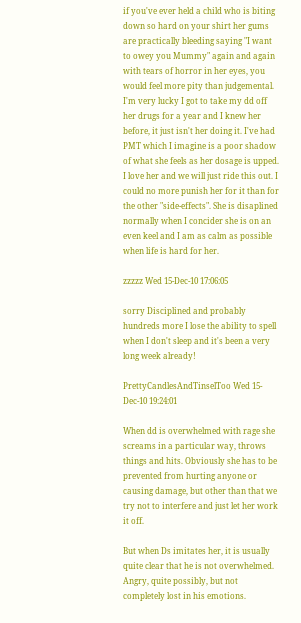if you've ever held a child who is biting down so hard on your shirt her gums are practically bleeding saying "I want to owey you Mummy" again and again with tears of horror in her eyes, you would feel more pity than judgemental. I'm very lucky I got to take my dd off her drugs for a year and I knew her before, it just isn't her doing it. I've had PMT which I imagine is a poor shadow of what she feels as her dosage is upped. I love her and we will just ride this out. I could no more punish her for it than for the other "side-effects". She is disaplined normally when I concider she is on an even keel and I am as calm as possible when life is hard for her.

zzzzz Wed 15-Dec-10 17:06:05

sorry Disciplined and probably hundreds more I lose the ability to spell when I don't sleep and it's been a very long week already!

PrettyCandlesAndTinselToo Wed 15-Dec-10 19:24:01

When dd is overwhelmed with rage she screams in a particular way, throws things and hits. Obviously she has to be prevented from hurting anyone or causing damage, but other than that we try not to interfere and just let her work it off.

But when Ds imitates her, it is usually quite clear that he is not overwhelmed. Angry, quite possibly, but not completely lost in his emotions.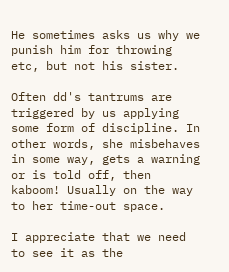He sometimes asks us why we punish him for throwing etc, but not his sister.

Often dd's tantrums are triggered by us applying some form of discipline. In other words, she misbehaves in some way, gets a warning or is told off, then kaboom! Usually on the way to her time-out space.

I appreciate that we need to see it as the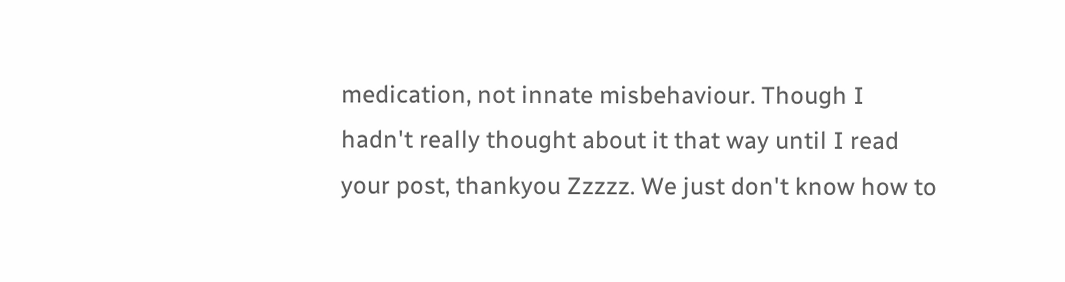medication, not innate misbehaviour. Though I hadn't really thought about it that way until I read your post, thankyou Zzzzz. We just don't know how to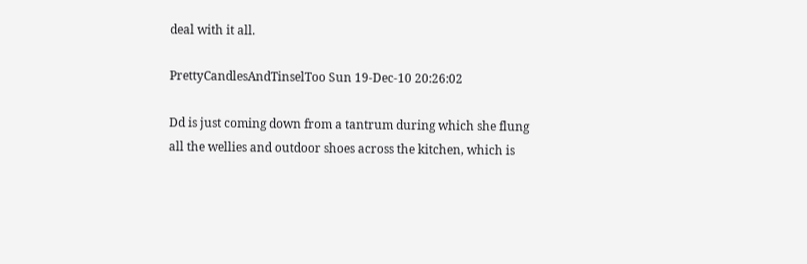deal with it all.

PrettyCandlesAndTinselToo Sun 19-Dec-10 20:26:02

Dd is just coming down from a tantrum during which she flung all the wellies and outdoor shoes across the kitchen, which is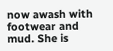now awash with footwear and mud. She is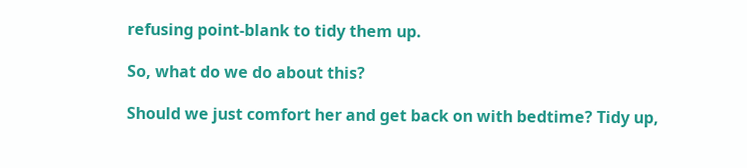refusing point-blank to tidy them up.

So, what do we do about this?

Should we just comfort her and get back on with bedtime? Tidy up,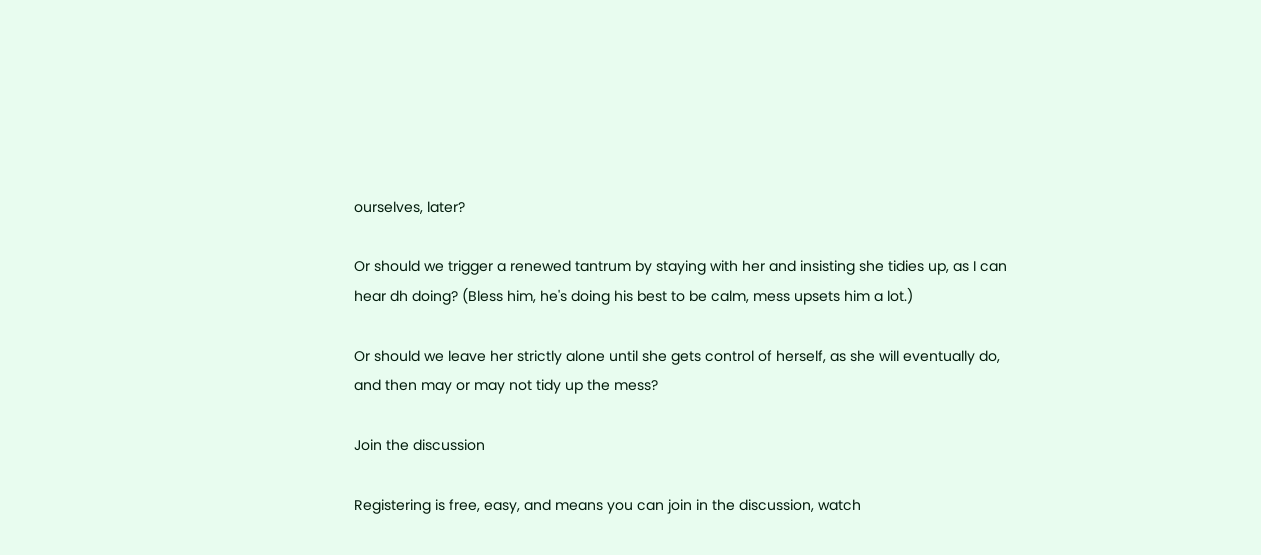ourselves, later?

Or should we trigger a renewed tantrum by staying with her and insisting she tidies up, as I can hear dh doing? (Bless him, he's doing his best to be calm, mess upsets him a lot.)

Or should we leave her strictly alone until she gets control of herself, as she will eventually do, and then may or may not tidy up the mess?

Join the discussion

Registering is free, easy, and means you can join in the discussion, watch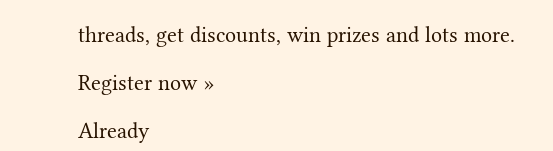threads, get discounts, win prizes and lots more.

Register now »

Already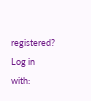registered? Log in with: